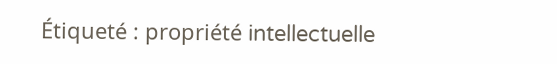Étiqueté : propriété intellectuelle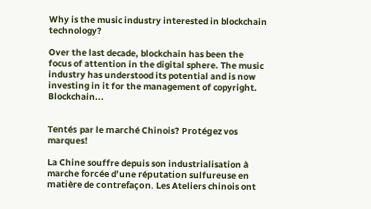Why is the music industry interested in blockchain technology?

Over the last decade, blockchain has been the focus of attention in the digital sphere. The music industry has understood its potential and is now investing in it for the management of copyright. Blockchain...


Tentés par le marché Chinois? Protégez vos marques!

La Chine souffre depuis son industrialisation à marche forcée d’une réputation sulfureuse en matière de contrefaçon. Les Ateliers chinois ont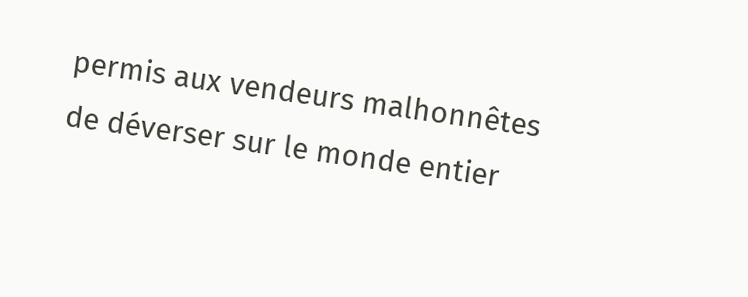permis aux vendeurs malhonnêtes de déverser sur le monde entier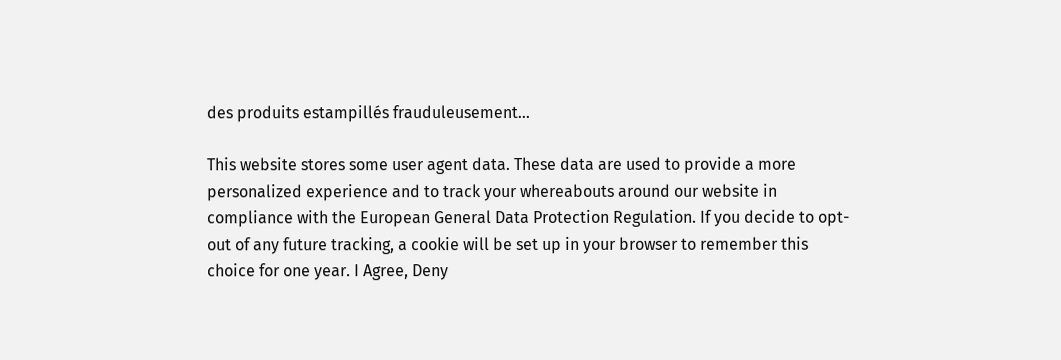des produits estampillés frauduleusement...

This website stores some user agent data. These data are used to provide a more personalized experience and to track your whereabouts around our website in compliance with the European General Data Protection Regulation. If you decide to opt-out of any future tracking, a cookie will be set up in your browser to remember this choice for one year. I Agree, Deny